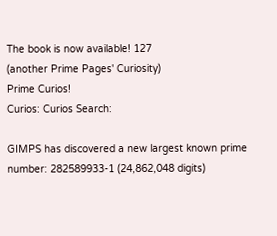The book is now available! 127
(another Prime Pages' Curiosity)
Prime Curios!
Curios: Curios Search:

GIMPS has discovered a new largest known prime number: 282589933-1 (24,862,048 digits)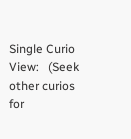Single Curio View:   (Seek other curios for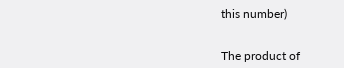this number)


The product of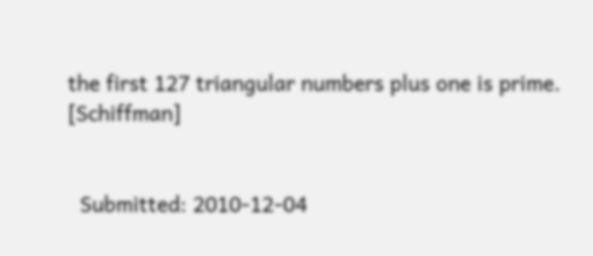the first 127 triangular numbers plus one is prime. [Schiffman]


  Submitted: 2010-12-04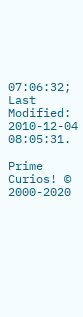07:06:32;   Last Modified: 2010-12-04 08:05:31.

Prime Curios! © 2000-2020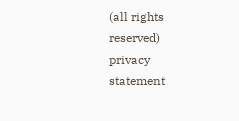(all rights reserved)  privacy statement